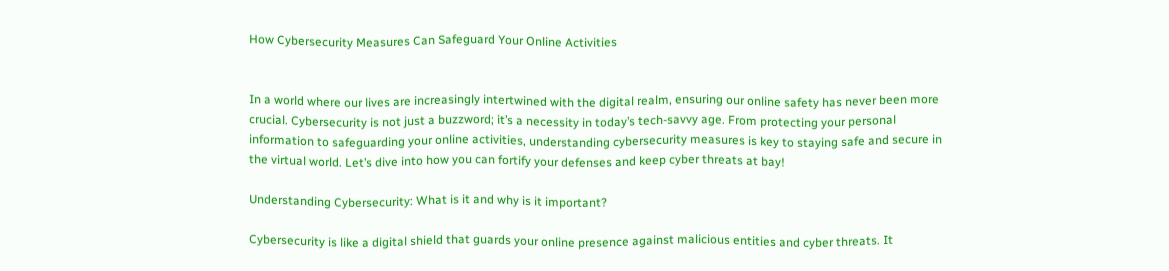How Cybersecurity Measures Can Safeguard Your Online Activities


In a world where our lives are increasingly intertwined with the digital realm, ensuring our online safety has never been more crucial. Cybersecurity is not just a buzzword; it’s a necessity in today’s tech-savvy age. From protecting your personal information to safeguarding your online activities, understanding cybersecurity measures is key to staying safe and secure in the virtual world. Let’s dive into how you can fortify your defenses and keep cyber threats at bay!

Understanding Cybersecurity: What is it and why is it important?

Cybersecurity is like a digital shield that guards your online presence against malicious entities and cyber threats. It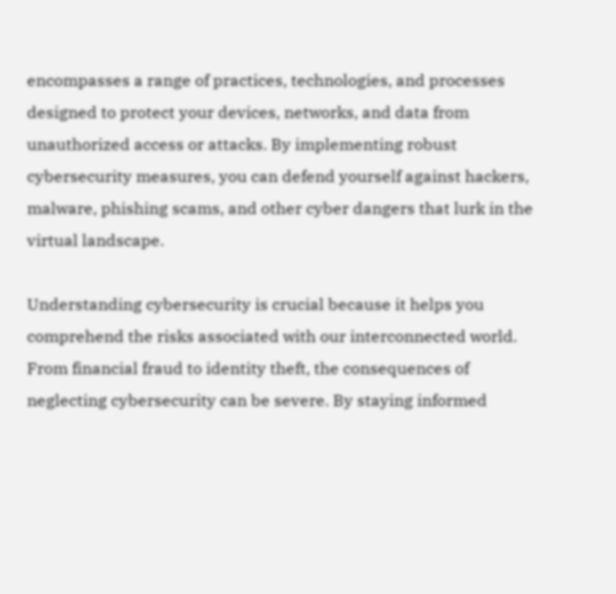encompasses a range of practices, technologies, and processes designed to protect your devices, networks, and data from unauthorized access or attacks. By implementing robust cybersecurity measures, you can defend yourself against hackers, malware, phishing scams, and other cyber dangers that lurk in the virtual landscape.

Understanding cybersecurity is crucial because it helps you comprehend the risks associated with our interconnected world. From financial fraud to identity theft, the consequences of neglecting cybersecurity can be severe. By staying informed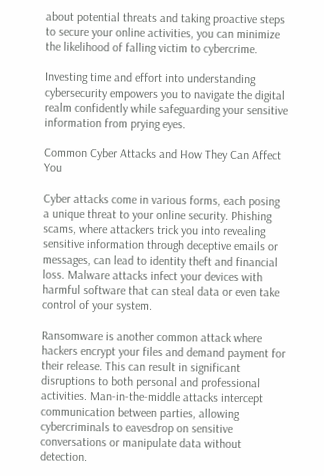about potential threats and taking proactive steps to secure your online activities, you can minimize the likelihood of falling victim to cybercrime.

Investing time and effort into understanding cybersecurity empowers you to navigate the digital realm confidently while safeguarding your sensitive information from prying eyes.

Common Cyber Attacks and How They Can Affect You

Cyber attacks come in various forms, each posing a unique threat to your online security. Phishing scams, where attackers trick you into revealing sensitive information through deceptive emails or messages, can lead to identity theft and financial loss. Malware attacks infect your devices with harmful software that can steal data or even take control of your system.

Ransomware is another common attack where hackers encrypt your files and demand payment for their release. This can result in significant disruptions to both personal and professional activities. Man-in-the-middle attacks intercept communication between parties, allowing cybercriminals to eavesdrop on sensitive conversations or manipulate data without detection.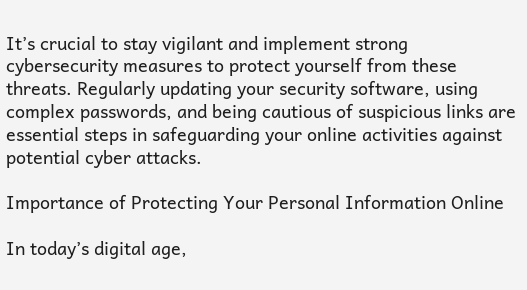It’s crucial to stay vigilant and implement strong cybersecurity measures to protect yourself from these threats. Regularly updating your security software, using complex passwords, and being cautious of suspicious links are essential steps in safeguarding your online activities against potential cyber attacks.

Importance of Protecting Your Personal Information Online

In today’s digital age,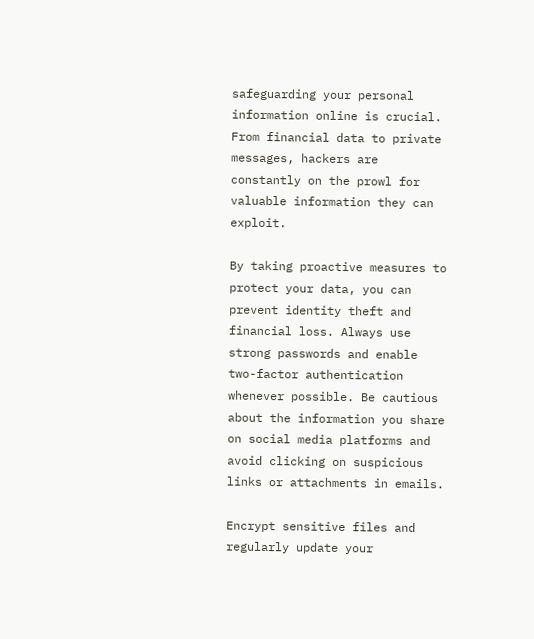safeguarding your personal information online is crucial. From financial data to private messages, hackers are constantly on the prowl for valuable information they can exploit.

By taking proactive measures to protect your data, you can prevent identity theft and financial loss. Always use strong passwords and enable two-factor authentication whenever possible. Be cautious about the information you share on social media platforms and avoid clicking on suspicious links or attachments in emails.

Encrypt sensitive files and regularly update your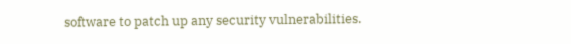software to patch up any security vulnerabilities.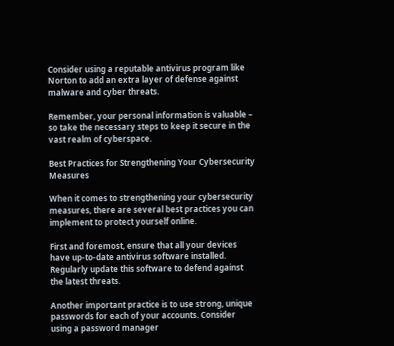Consider using a reputable antivirus program like Norton to add an extra layer of defense against malware and cyber threats.

Remember, your personal information is valuable – so take the necessary steps to keep it secure in the vast realm of cyberspace.

Best Practices for Strengthening Your Cybersecurity Measures

When it comes to strengthening your cybersecurity measures, there are several best practices you can implement to protect yourself online.

First and foremost, ensure that all your devices have up-to-date antivirus software installed. Regularly update this software to defend against the latest threats.

Another important practice is to use strong, unique passwords for each of your accounts. Consider using a password manager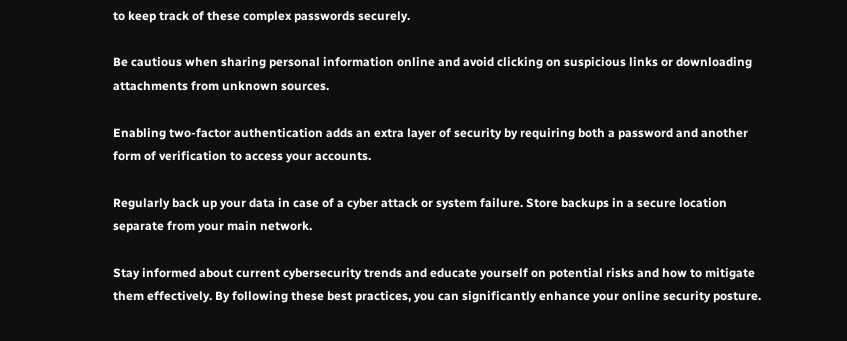to keep track of these complex passwords securely.

Be cautious when sharing personal information online and avoid clicking on suspicious links or downloading attachments from unknown sources.

Enabling two-factor authentication adds an extra layer of security by requiring both a password and another form of verification to access your accounts.

Regularly back up your data in case of a cyber attack or system failure. Store backups in a secure location separate from your main network.

Stay informed about current cybersecurity trends and educate yourself on potential risks and how to mitigate them effectively. By following these best practices, you can significantly enhance your online security posture.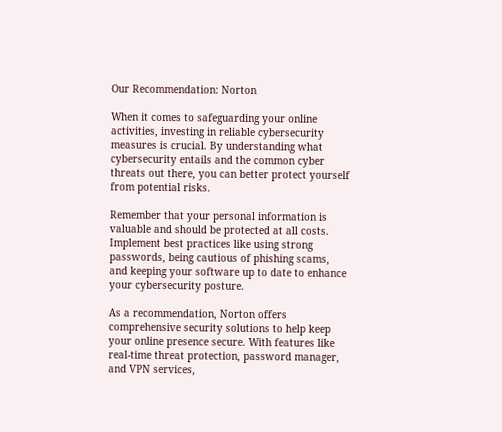Our Recommendation: Norton

When it comes to safeguarding your online activities, investing in reliable cybersecurity measures is crucial. By understanding what cybersecurity entails and the common cyber threats out there, you can better protect yourself from potential risks.

Remember that your personal information is valuable and should be protected at all costs. Implement best practices like using strong passwords, being cautious of phishing scams, and keeping your software up to date to enhance your cybersecurity posture.

As a recommendation, Norton offers comprehensive security solutions to help keep your online presence secure. With features like real-time threat protection, password manager, and VPN services,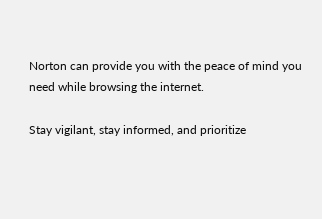Norton can provide you with the peace of mind you need while browsing the internet.

Stay vigilant, stay informed, and prioritize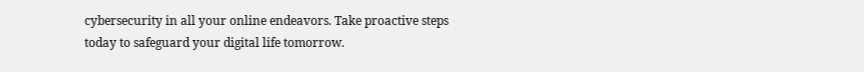cybersecurity in all your online endeavors. Take proactive steps today to safeguard your digital life tomorrow.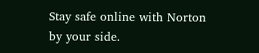Stay safe online with Norton by your side.